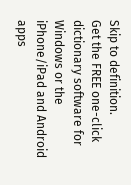Skip to definition.
Get the FREE one-click dictionary software for Windows or the iPhone/iPad and Android apps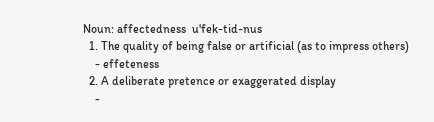Noun: affectedness  u'fek-tid-nus
  1. The quality of being false or artificial (as to impress others)
    - effeteness
  2. A deliberate pretence or exaggerated display
    -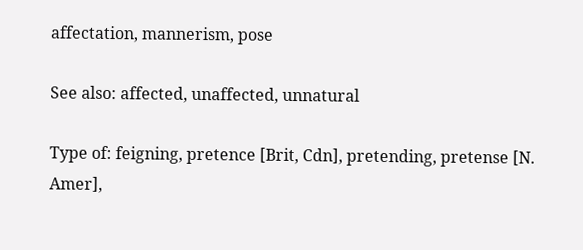affectation, mannerism, pose

See also: affected, unaffected, unnatural

Type of: feigning, pretence [Brit, Cdn], pretending, pretense [N. Amer],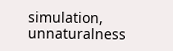simulation, unnaturalness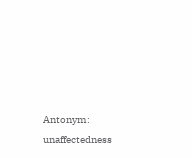Antonym: unaffectedness